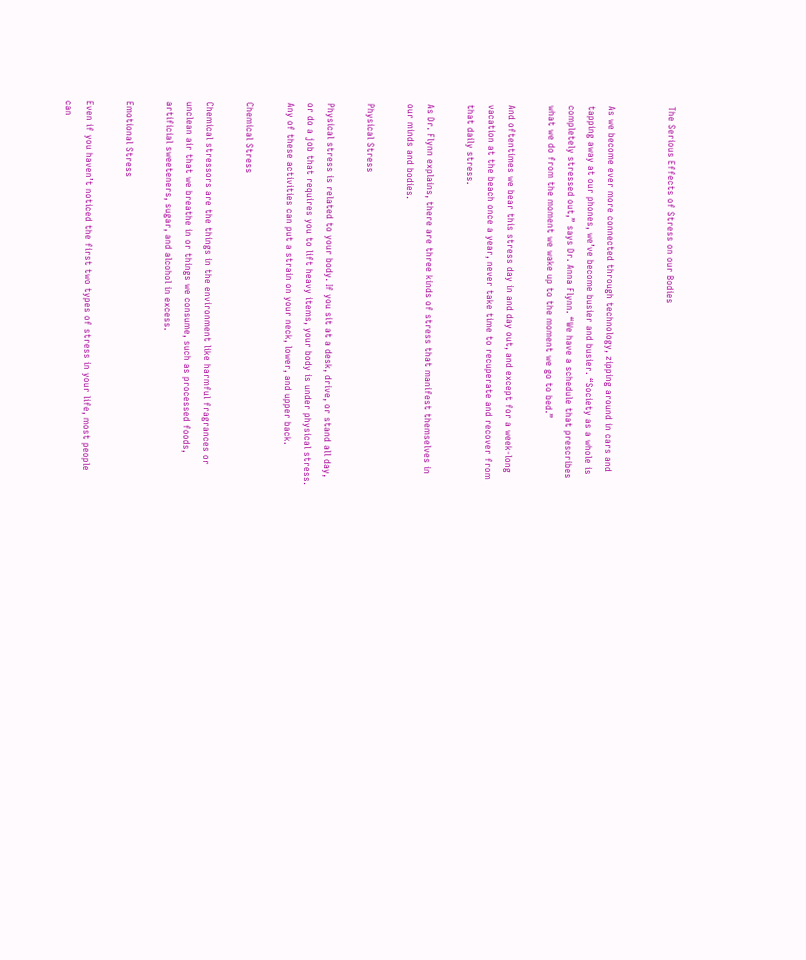The Serious Effects of Stress on our Bodies


As we become ever more connected through technology, zipping around in cars and tapping away at our phones, we’ve become busier and busier. “Society as a whole is completely stressed out,” says Dr. Anna Flynn. “We have a schedule that prescribes what we do from the moment we wake up to the moment we go to bed.”

And oftentimes we bear this stress day in and day out, and except for a week-long vacation at the beach once a year, never take time to recuperate and recover from that daily stress.

As Dr. Flynn explains, there are three kinds of stress that manifest themselves in our minds and bodies.

Physical Stress

Physical stress is related to your body. If you sit at a desk, drive, or stand all day, or do a job that requires you to lift heavy items, your body is under physical stress. Any of these activities can put a strain on your neck, lower, and upper back.

Chemical Stress

Chemical stressors are the things in the environment like harmful fragrances or unclean air that we breathe in or things we consume, such as processed foods, artificial sweeteners, sugar, and alcohol in excess.

Emotional Stress

Even if you haven’t noticed the first two types of stress in your life, most people can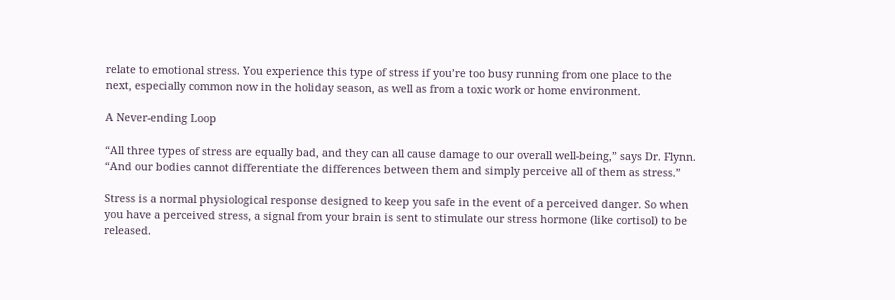relate to emotional stress. You experience this type of stress if you’re too busy running from one place to the next, especially common now in the holiday season, as well as from a toxic work or home environment.

A Never-ending Loop

“All three types of stress are equally bad, and they can all cause damage to our overall well-being,” says Dr. Flynn. “And our bodies cannot differentiate the differences between them and simply perceive all of them as stress.”

Stress is a normal physiological response designed to keep you safe in the event of a perceived danger. So when you have a perceived stress, a signal from your brain is sent to stimulate our stress hormone (like cortisol) to be released.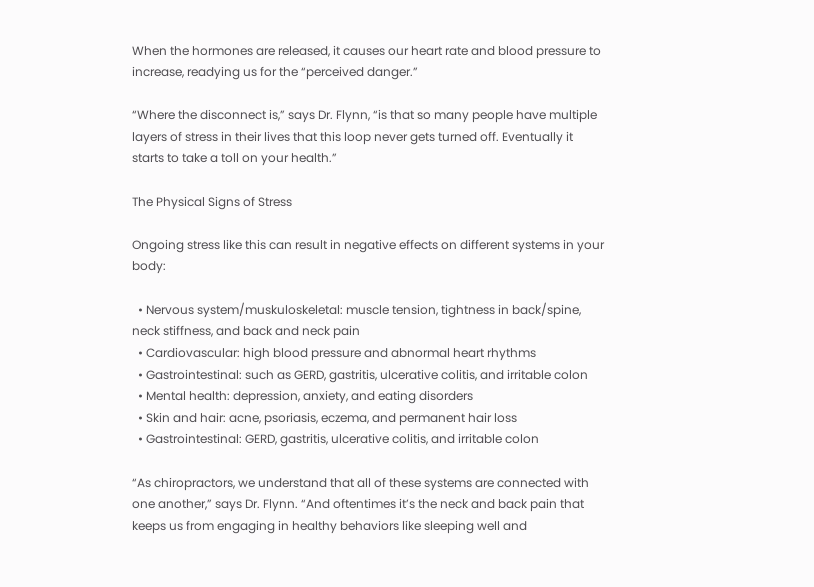When the hormones are released, it causes our heart rate and blood pressure to increase, readying us for the “perceived danger.”

“Where the disconnect is,” says Dr. Flynn, “is that so many people have multiple layers of stress in their lives that this loop never gets turned off. Eventually it starts to take a toll on your health.”

The Physical Signs of Stress

Ongoing stress like this can result in negative effects on different systems in your body:

  • Nervous system/muskuloskeletal: muscle tension, tightness in back/spine, neck stiffness, and back and neck pain
  • Cardiovascular: high blood pressure and abnormal heart rhythms
  • Gastrointestinal: such as GERD, gastritis, ulcerative colitis, and irritable colon
  • Mental health: depression, anxiety, and eating disorders
  • Skin and hair: acne, psoriasis, eczema, and permanent hair loss
  • Gastrointestinal: GERD, gastritis, ulcerative colitis, and irritable colon

“As chiropractors, we understand that all of these systems are connected with one another,” says Dr. Flynn. “And oftentimes it’s the neck and back pain that keeps us from engaging in healthy behaviors like sleeping well and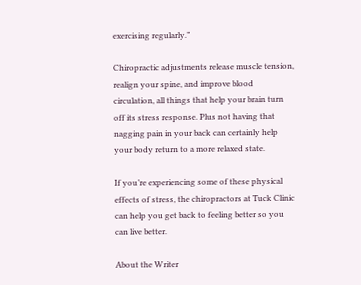exercising regularly.”

Chiropractic adjustments release muscle tension, realign your spine, and improve blood circulation, all things that help your brain turn off its stress response. Plus not having that nagging pain in your back can certainly help your body return to a more relaxed state.

If you’re experiencing some of these physical effects of stress, the chiropractors at Tuck Clinic can help you get back to feeling better so you can live better.

About the Writer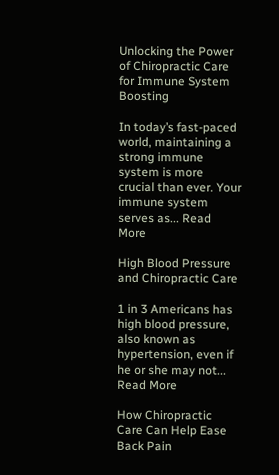Unlocking the Power of Chiropractic Care for Immune System Boosting

In today’s fast-paced world, maintaining a strong immune system is more crucial than ever. Your immune system serves as... Read More

High Blood Pressure and Chiropractic Care

1 in 3 Americans has high blood pressure, also known as hypertension, even if he or she may not... Read More

How Chiropractic Care Can Help Ease Back Pain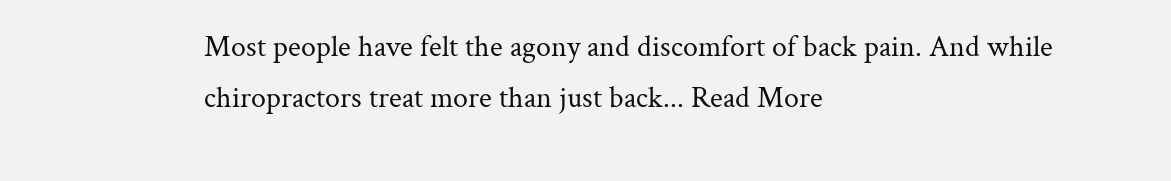Most people have felt the agony and discomfort of back pain. And while chiropractors treat more than just back... Read More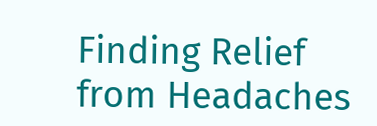Finding Relief from Headaches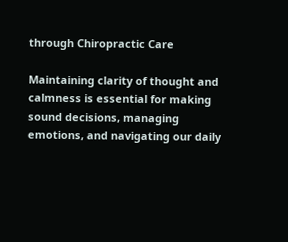through Chiropractic Care

Maintaining clarity of thought and calmness is essential for making sound decisions, managing emotions, and navigating our daily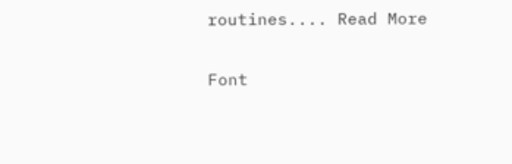routines.... Read More

Font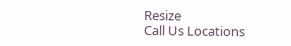Resize
Call Us Locations